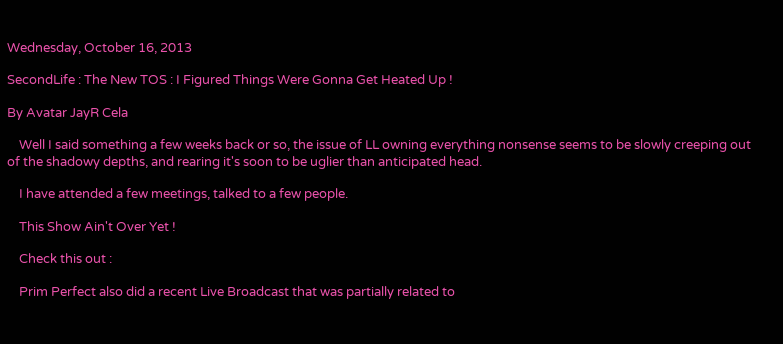Wednesday, October 16, 2013

SecondLife : The New TOS : I Figured Things Were Gonna Get Heated Up !

By Avatar JayR Cela

    Well I said something a few weeks back or so, the issue of LL owning everything nonsense seems to be slowly creeping out of the shadowy depths, and rearing it's soon to be uglier than anticipated head.

    I have attended a few meetings, talked to a few people.

    This Show Ain't Over Yet !

    Check this out :

    Prim Perfect also did a recent Live Broadcast that was partially related to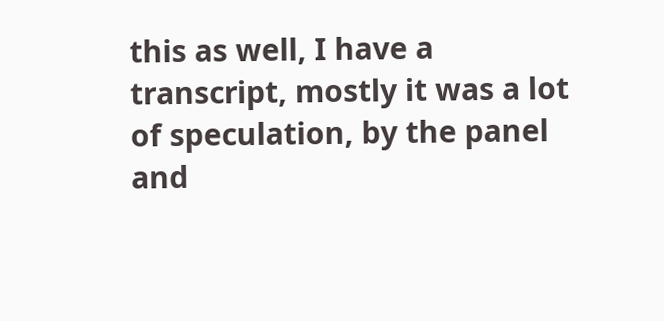this as well, I have a transcript, mostly it was a lot of speculation, by the panel and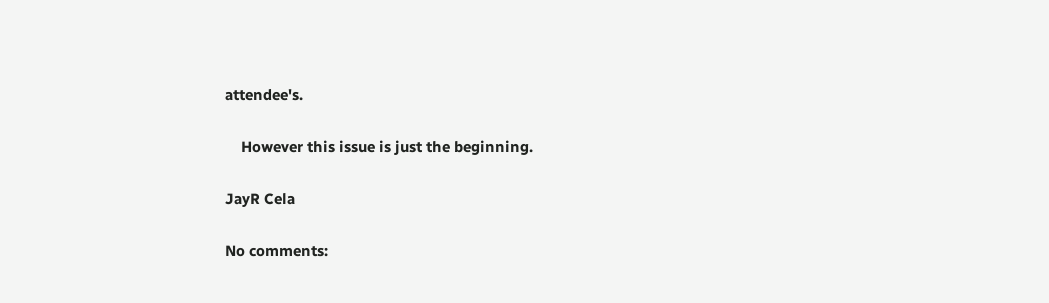attendee's.

    However this issue is just the beginning.

JayR Cela

No comments: